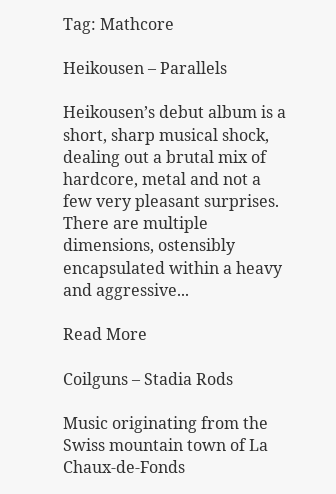Tag: Mathcore

Heikousen – Parallels

Heikousen’s debut album is a short, sharp musical shock, dealing out a brutal mix of hardcore, metal and not a few very pleasant surprises. There are multiple dimensions, ostensibly encapsulated within a heavy and aggressive...

Read More

Coilguns – Stadia Rods

Music originating from the Swiss mountain town of La Chaux-de-Fonds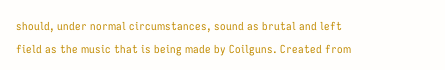should, under normal circumstances, sound as brutal and left field as the music that is being made by Coilguns. Created from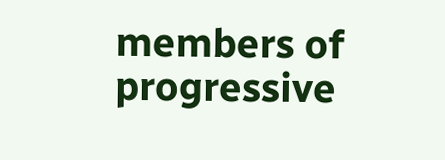members of progressive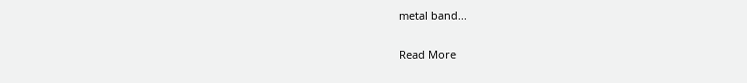metal band...

Read More